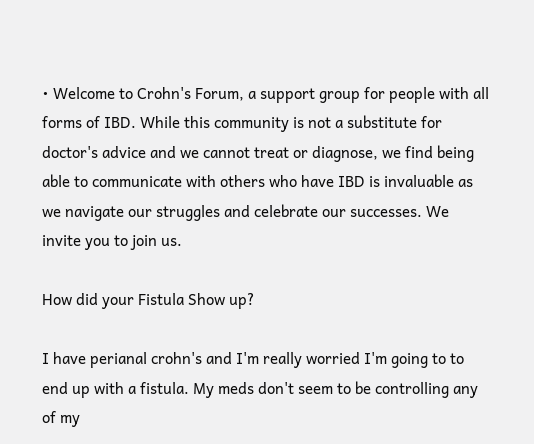• Welcome to Crohn's Forum, a support group for people with all forms of IBD. While this community is not a substitute for doctor's advice and we cannot treat or diagnose, we find being able to communicate with others who have IBD is invaluable as we navigate our struggles and celebrate our successes. We invite you to join us.

How did your Fistula Show up?

I have perianal crohn's and I'm really worried I'm going to to end up with a fistula. My meds don't seem to be controlling any of my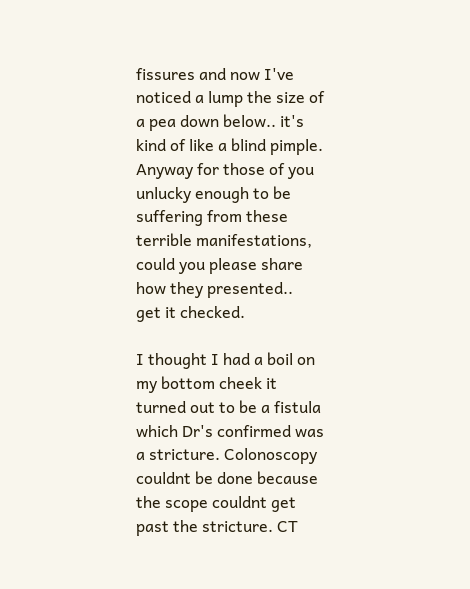fissures and now I've noticed a lump the size of a pea down below.. it's kind of like a blind pimple. Anyway for those of you unlucky enough to be suffering from these terrible manifestations, could you please share how they presented..
get it checked.

I thought I had a boil on my bottom cheek it turned out to be a fistula which Dr's confirmed was a stricture. Colonoscopy couldnt be done because the scope couldnt get past the stricture. CT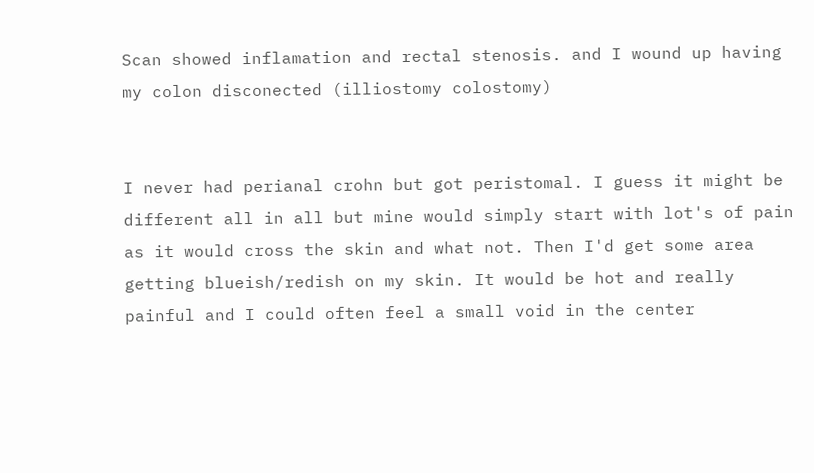Scan showed inflamation and rectal stenosis. and I wound up having my colon disconected (illiostomy colostomy)


I never had perianal crohn but got peristomal. I guess it might be different all in all but mine would simply start with lot's of pain as it would cross the skin and what not. Then I'd get some area getting blueish/redish on my skin. It would be hot and really painful and I could often feel a small void in the center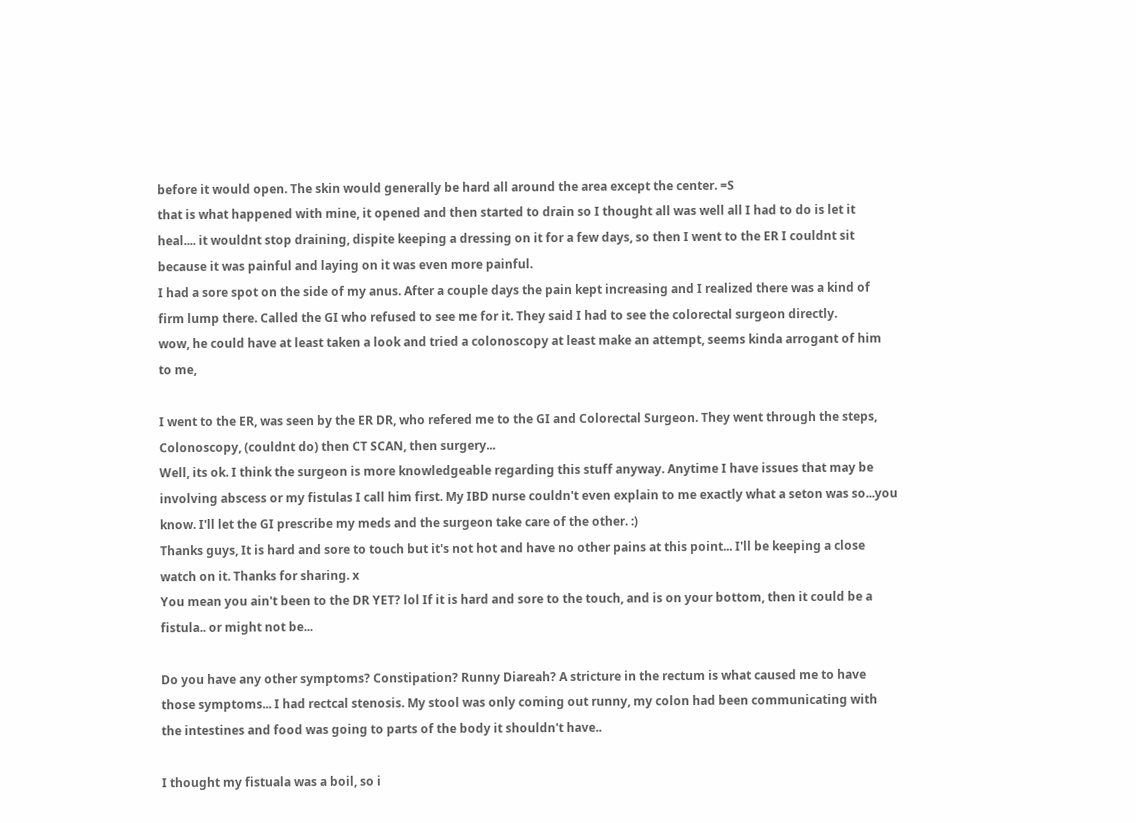before it would open. The skin would generally be hard all around the area except the center. =S
that is what happened with mine, it opened and then started to drain so I thought all was well all I had to do is let it heal.... it wouldnt stop draining, dispite keeping a dressing on it for a few days, so then I went to the ER I couldnt sit because it was painful and laying on it was even more painful.
I had a sore spot on the side of my anus. After a couple days the pain kept increasing and I realized there was a kind of firm lump there. Called the GI who refused to see me for it. They said I had to see the colorectal surgeon directly.
wow, he could have at least taken a look and tried a colonoscopy at least make an attempt, seems kinda arrogant of him to me,

I went to the ER, was seen by the ER DR, who refered me to the GI and Colorectal Surgeon. They went through the steps, Colonoscopy, (couldnt do) then CT SCAN, then surgery...
Well, its ok. I think the surgeon is more knowledgeable regarding this stuff anyway. Anytime I have issues that may be involving abscess or my fistulas I call him first. My IBD nurse couldn't even explain to me exactly what a seton was so...you know. I'll let the GI prescribe my meds and the surgeon take care of the other. :)
Thanks guys, It is hard and sore to touch but it's not hot and have no other pains at this point... I'll be keeping a close watch on it. Thanks for sharing. x
You mean you ain't been to the DR YET? lol If it is hard and sore to the touch, and is on your bottom, then it could be a fistula.. or might not be...

Do you have any other symptoms? Constipation? Runny Diareah? A stricture in the rectum is what caused me to have those symptoms... I had rectcal stenosis. My stool was only coming out runny, my colon had been communicating with the intestines and food was going to parts of the body it shouldn't have..

I thought my fistuala was a boil, so i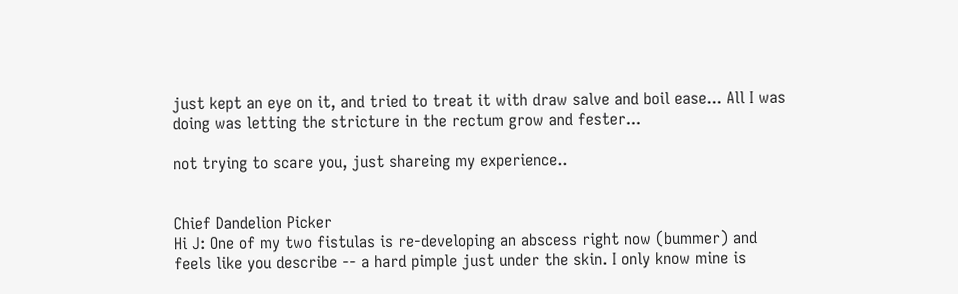just kept an eye on it, and tried to treat it with draw salve and boil ease... All I was doing was letting the stricture in the rectum grow and fester...

not trying to scare you, just shareing my experience..


Chief Dandelion Picker
Hi J: One of my two fistulas is re-developing an abscess right now (bummer) and feels like you describe -- a hard pimple just under the skin. I only know mine is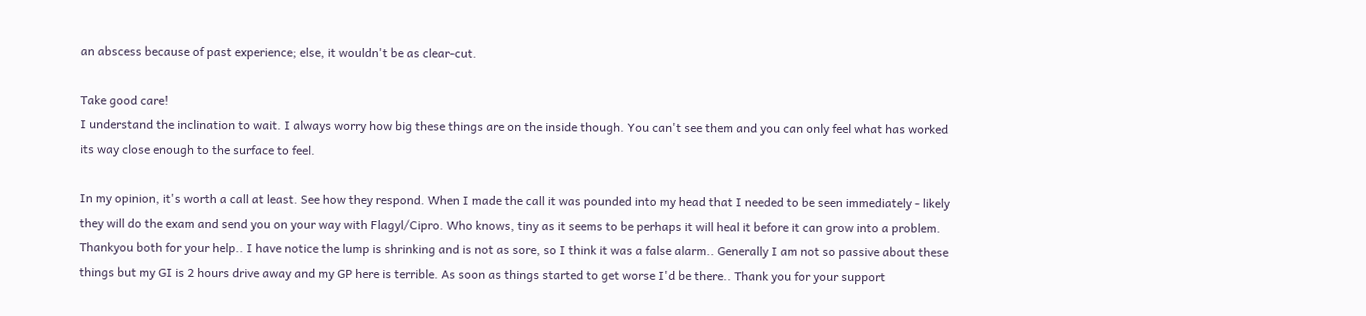an abscess because of past experience; else, it wouldn't be as clear-cut.

Take good care!
I understand the inclination to wait. I always worry how big these things are on the inside though. You can't see them and you can only feel what has worked its way close enough to the surface to feel.

In my opinion, it's worth a call at least. See how they respond. When I made the call it was pounded into my head that I needed to be seen immediately - likely they will do the exam and send you on your way with Flagyl/Cipro. Who knows, tiny as it seems to be perhaps it will heal it before it can grow into a problem.
Thankyou both for your help.. I have notice the lump is shrinking and is not as sore, so I think it was a false alarm.. Generally I am not so passive about these things but my GI is 2 hours drive away and my GP here is terrible. As soon as things started to get worse I'd be there.. Thank you for your support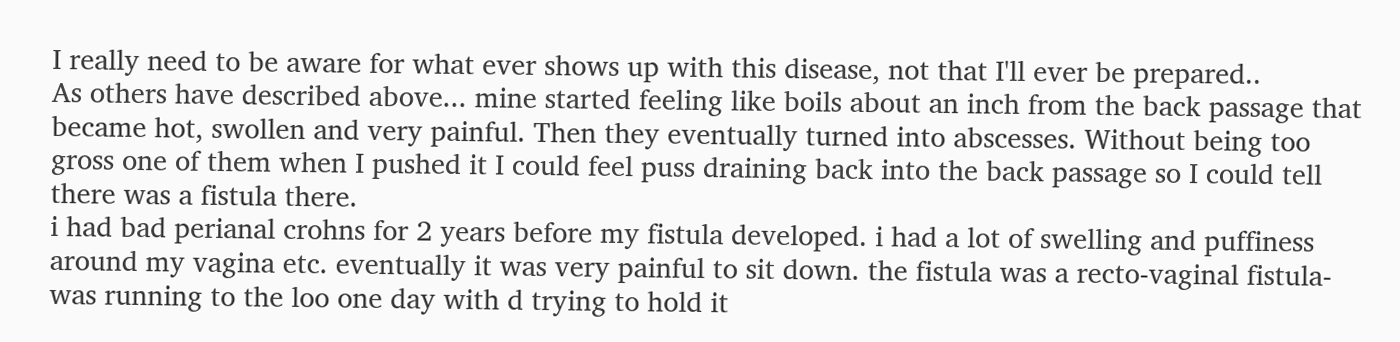I really need to be aware for what ever shows up with this disease, not that I'll ever be prepared..
As others have described above... mine started feeling like boils about an inch from the back passage that became hot, swollen and very painful. Then they eventually turned into abscesses. Without being too gross one of them when I pushed it I could feel puss draining back into the back passage so I could tell there was a fistula there.
i had bad perianal crohns for 2 years before my fistula developed. i had a lot of swelling and puffiness around my vagina etc. eventually it was very painful to sit down. the fistula was a recto-vaginal fistula- was running to the loo one day with d trying to hold it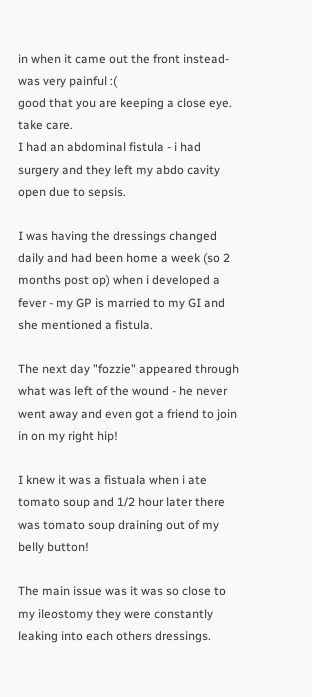in when it came out the front instead- was very painful :(
good that you are keeping a close eye. take care.
I had an abdominal fistula - i had surgery and they left my abdo cavity open due to sepsis.

I was having the dressings changed daily and had been home a week (so 2 months post op) when i developed a fever - my GP is married to my GI and she mentioned a fistula.

The next day "fozzie" appeared through what was left of the wound - he never went away and even got a friend to join in on my right hip!

I knew it was a fistuala when i ate tomato soup and 1/2 hour later there was tomato soup draining out of my belly button!

The main issue was it was so close to my ileostomy they were constantly leaking into each others dressings.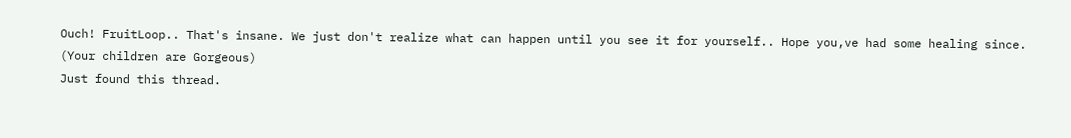Ouch! FruitLoop.. That's insane. We just don't realize what can happen until you see it for yourself.. Hope you,ve had some healing since.
(Your children are Gorgeous)
Just found this thread.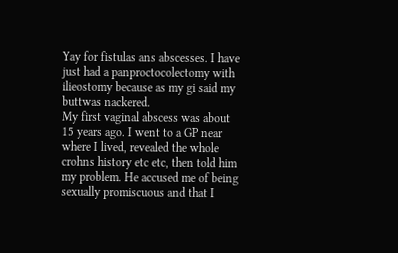Yay for fistulas ans abscesses. I have just had a panproctocolectomy with ilieostomy because as my gi said my buttwas nackered.
My first vaginal abscess was about 15 years ago. I went to a GP near where I lived, revealed the whole crohns history etc etc, then told him my problem. He accused me of being sexually promiscuous and that I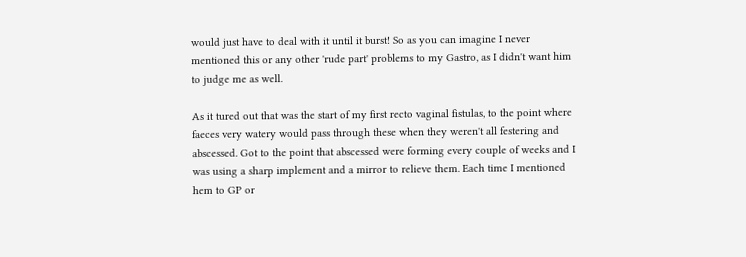would just have to deal with it until it burst! So as you can imagine I never mentioned this or any other 'rude part' problems to my Gastro, as I didn't want him to judge me as well.

As it tured out that was the start of my first recto vaginal fistulas, to the point where faeces very watery would pass through these when they weren't all festering and abscessed. Got to the point that abscessed were forming every couple of weeks and I was using a sharp implement and a mirror to relieve them. Each time I mentioned hem to GP or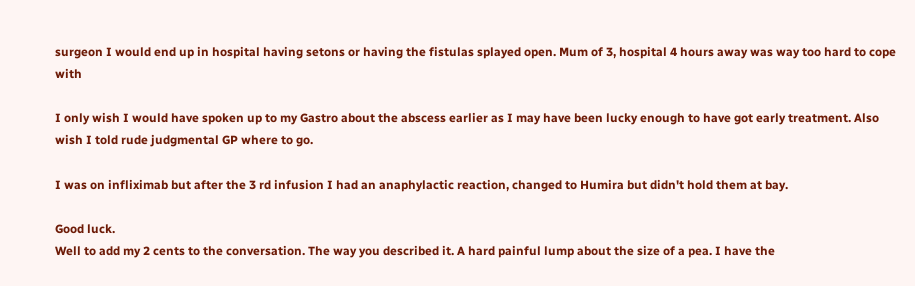surgeon I would end up in hospital having setons or having the fistulas splayed open. Mum of 3, hospital 4 hours away was way too hard to cope with

I only wish I would have spoken up to my Gastro about the abscess earlier as I may have been lucky enough to have got early treatment. Also wish I told rude judgmental GP where to go.

I was on infliximab but after the 3 rd infusion I had an anaphylactic reaction, changed to Humira but didn't hold them at bay.

Good luck.
Well to add my 2 cents to the conversation. The way you described it. A hard painful lump about the size of a pea. I have the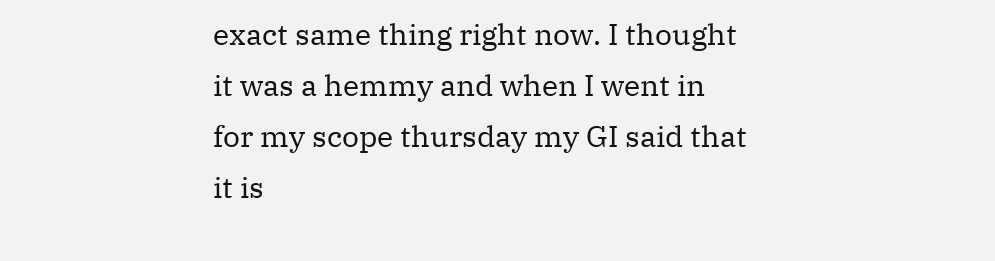exact same thing right now. I thought it was a hemmy and when I went in for my scope thursday my GI said that it is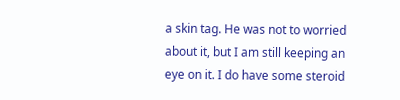a skin tag. He was not to worried about it, but I am still keeping an eye on it. I do have some steroid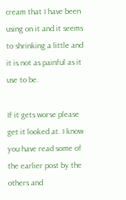cream that I have been using on it and it seems to shrinking a little and it is not as painful as it use to be.

If it gets worse please get it looked at. I know you have read some of the earlier post by the others and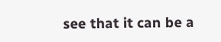see that it can be a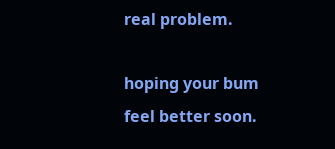real problem.

hoping your bum feel better soon.